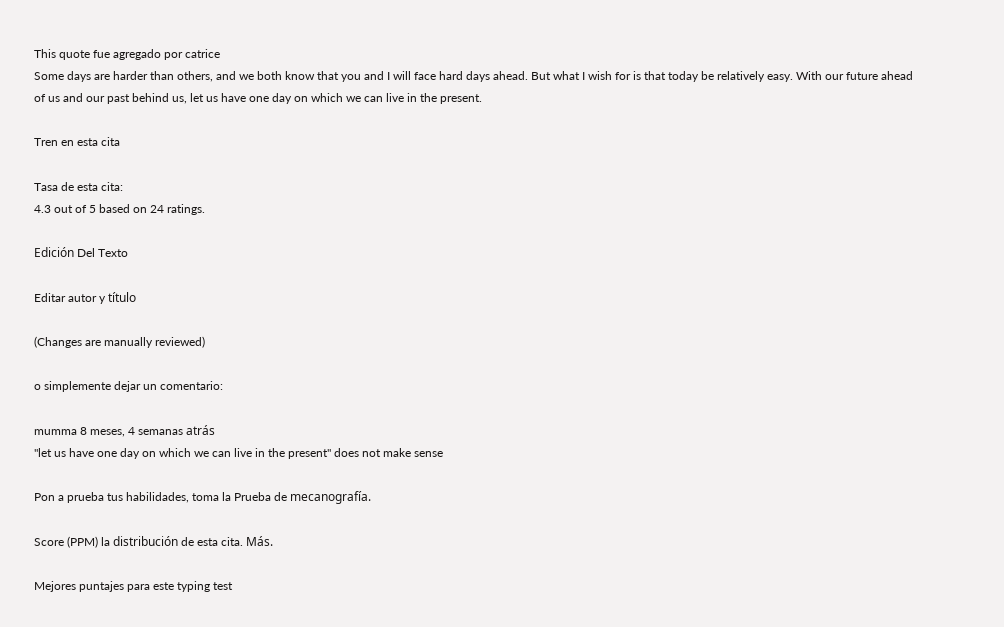This quote fue agregado por catrice
Some days are harder than others, and we both know that you and I will face hard days ahead. But what I wish for is that today be relatively easy. With our future ahead of us and our past behind us, let us have one day on which we can live in the present.

Tren en esta cita

Tasa de esta cita:
4.3 out of 5 based on 24 ratings.

Edición Del Texto

Editar autor y título

(Changes are manually reviewed)

o simplemente dejar un comentario:

mumma 8 meses, 4 semanas atrás
"let us have one day on which we can live in the present" does not make sense

Pon a prueba tus habilidades, toma la Prueba de mecanografía.

Score (PPM) la distribución de esta cita. Más.

Mejores puntajes para este typing test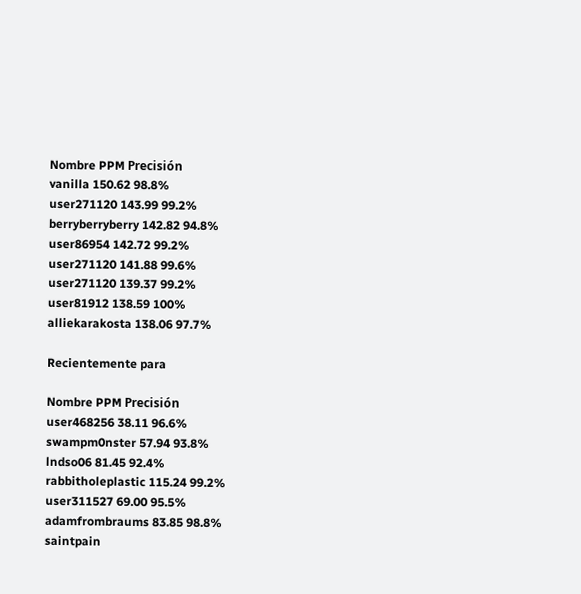Nombre PPM Precisión
vanilla 150.62 98.8%
user271120 143.99 99.2%
berryberryberry 142.82 94.8%
user86954 142.72 99.2%
user271120 141.88 99.6%
user271120 139.37 99.2%
user81912 138.59 100%
alliekarakosta 138.06 97.7%

Recientemente para

Nombre PPM Precisión
user468256 38.11 96.6%
swampm0nster 57.94 93.8%
lndso06 81.45 92.4%
rabbitholeplastic 115.24 99.2%
user311527 69.00 95.5%
adamfrombraums 83.85 98.8%
saintpain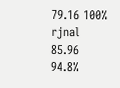79.16 100%
rjnal 85.96 94.8%